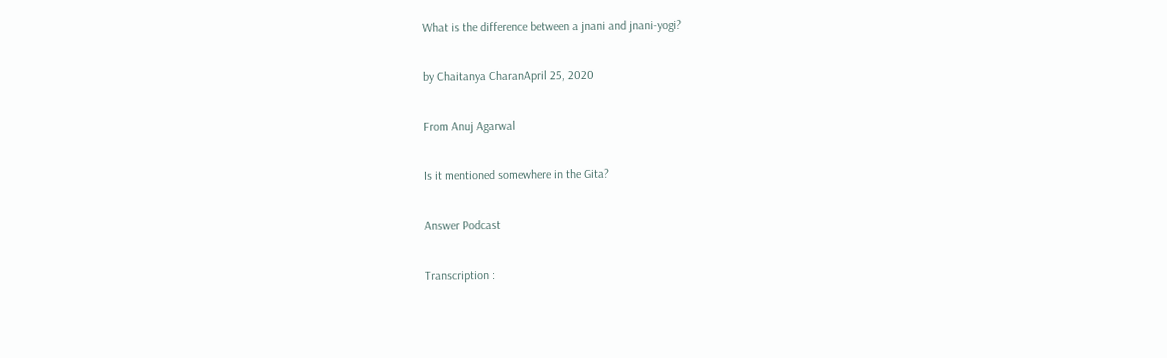What is the difference between a jnani and jnani-yogi?

by Chaitanya CharanApril 25, 2020

From Anuj Agarwal

Is it mentioned somewhere in the Gita?

Answer Podcast

Transcription :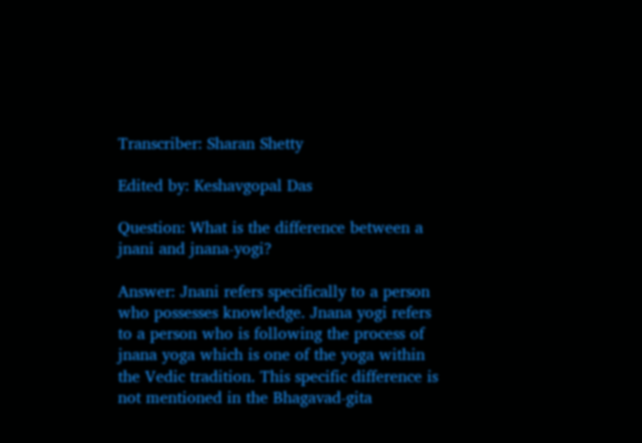Transcriber: Sharan Shetty

Edited by: Keshavgopal Das

Question: What is the difference between a jnani and jnana-yogi?

Answer: Jnani refers specifically to a person who possesses knowledge. Jnana yogi refers to a person who is following the process of jnana yoga which is one of the yoga within the Vedic tradition. This specific difference is not mentioned in the Bhagavad-gita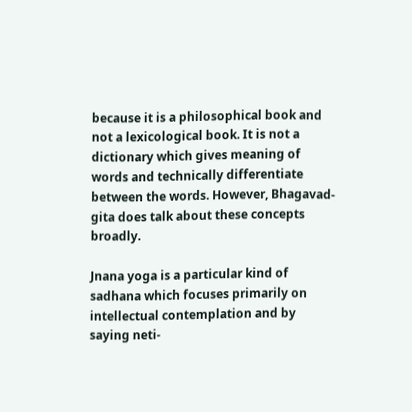because it is a philosophical book and not a lexicological book. It is not a dictionary which gives meaning of words and technically differentiate between the words. However, Bhagavad-gita does talk about these concepts broadly.

Jnana yoga is a particular kind of sadhana which focuses primarily on intellectual contemplation and by saying neti-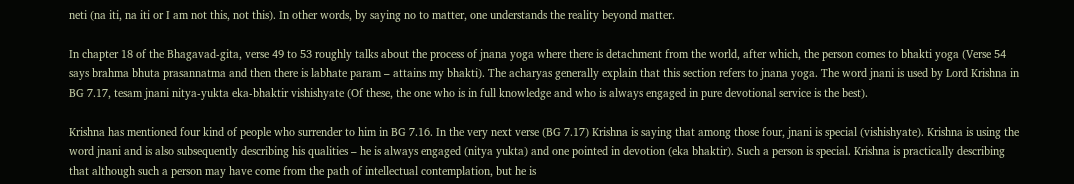neti (na iti, na iti or I am not this, not this). In other words, by saying no to matter, one understands the reality beyond matter.

In chapter 18 of the Bhagavad-gita, verse 49 to 53 roughly talks about the process of jnana yoga where there is detachment from the world, after which, the person comes to bhakti yoga (Verse 54 says brahma bhuta prasannatma and then there is labhate param – attains my bhakti). The acharyas generally explain that this section refers to jnana yoga. The word jnani is used by Lord Krishna in BG 7.17, tesam jnani nitya-yukta eka-bhaktir vishishyate (Of these, the one who is in full knowledge and who is always engaged in pure devotional service is the best).

Krishna has mentioned four kind of people who surrender to him in BG 7.16. In the very next verse (BG 7.17) Krishna is saying that among those four, jnani is special (vishishyate). Krishna is using the word jnani and is also subsequently describing his qualities – he is always engaged (nitya yukta) and one pointed in devotion (eka bhaktir). Such a person is special. Krishna is practically describing that although such a person may have come from the path of intellectual contemplation, but he is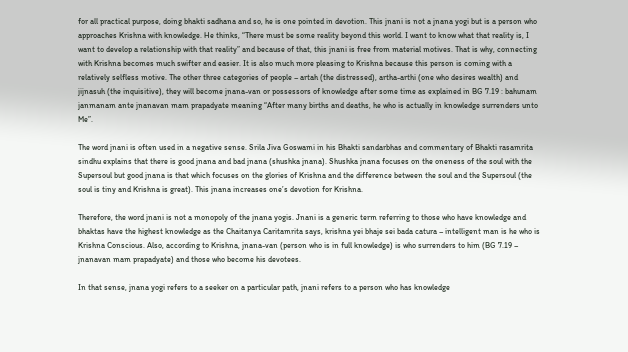for all practical purpose, doing bhakti sadhana and so, he is one pointed in devotion. This jnani is not a jnana yogi but is a person who approaches Krishna with knowledge. He thinks, “There must be some reality beyond this world. I want to know what that reality is, I want to develop a relationship with that reality” and because of that, this jnani is free from material motives. That is why, connecting with Krishna becomes much swifter and easier. It is also much more pleasing to Krishna because this person is coming with a relatively selfless motive. The other three categories of people – artah (the distressed), artha-arthi (one who desires wealth) and jijnasuh (the inquisitive), they will become jnana-van or possessors of knowledge after some time as explained in BG 7.19 : bahunam janmanam ante jnanavan mam prapadyate meaning “After many births and deaths, he who is actually in knowledge surrenders unto Me”.

The word jnani is often used in a negative sense. Srila Jiva Goswami in his Bhakti sandarbhas and commentary of Bhakti rasamrita sindhu explains that there is good jnana and bad jnana (shushka jnana). Shushka jnana focuses on the oneness of the soul with the Supersoul but good jnana is that which focuses on the glories of Krishna and the difference between the soul and the Supersoul (the soul is tiny and Krishna is great). This jnana increases one’s devotion for Krishna.

Therefore, the word jnani is not a monopoly of the jnana yogis. Jnani is a generic term referring to those who have knowledge and bhaktas have the highest knowledge as the Chaitanya Caritamrita says, krishna yei bhaje sei bada catura – intelligent man is he who is Krishna Conscious. Also, according to Krishna, jnana-van (person who is in full knowledge) is who surrenders to him (BG 7.19 – jnanavan mam prapadyate) and those who become his devotees.

In that sense, jnana yogi refers to a seeker on a particular path, jnani refers to a person who has knowledge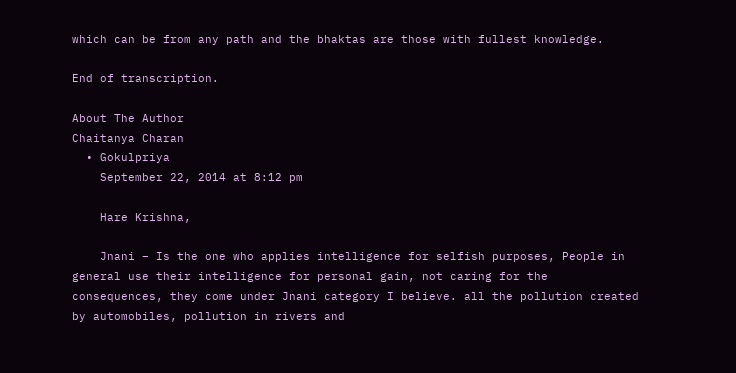which can be from any path and the bhaktas are those with fullest knowledge.

End of transcription.

About The Author
Chaitanya Charan
  • Gokulpriya
    September 22, 2014 at 8:12 pm

    Hare Krishna,

    Jnani – Is the one who applies intelligence for selfish purposes, People in general use their intelligence for personal gain, not caring for the consequences, they come under Jnani category I believe. all the pollution created by automobiles, pollution in rivers and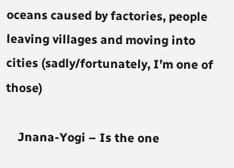oceans caused by factories, people leaving villages and moving into cities (sadly/fortunately, I’m one of those)

    Jnana-Yogi – Is the one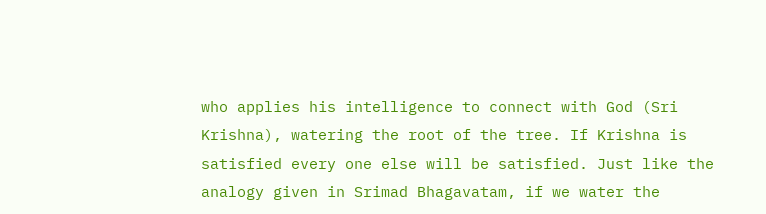who applies his intelligence to connect with God (Sri Krishna), watering the root of the tree. If Krishna is satisfied every one else will be satisfied. Just like the analogy given in Srimad Bhagavatam, if we water the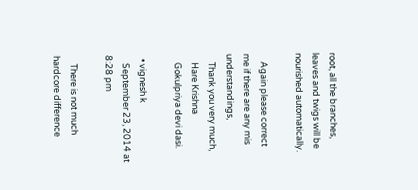root, all the branches, leaves and twigs will be nourished automatically.

    Again please correct me if there are any mis understandings,
    Thank you very much,
    Hare Krishna
    Gokulpriya devi dasi.

  • vignesh k
    September 23, 2014 at 8:28 pm

    There is not much hardcore difference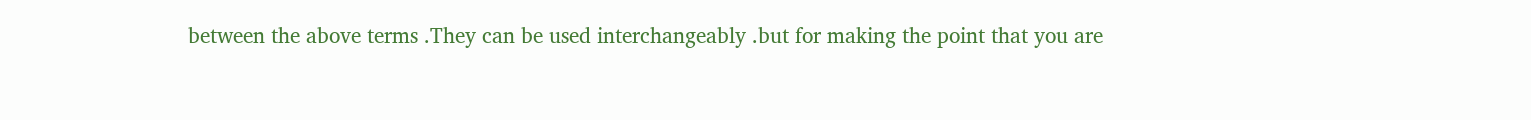between the above terms .They can be used interchangeably .but for making the point that you are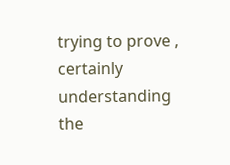trying to prove , certainly understanding the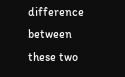difference between these two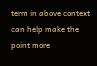term in above context can help make the point more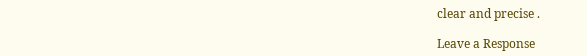clear and precise .

Leave a Response